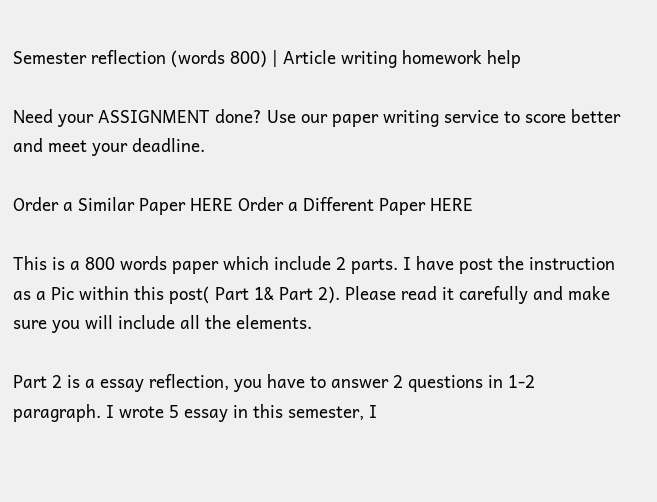Semester reflection (words 800) | Article writing homework help

Need your ASSIGNMENT done? Use our paper writing service to score better and meet your deadline.

Order a Similar Paper HERE Order a Different Paper HERE

This is a 800 words paper which include 2 parts. I have post the instruction as a Pic within this post( Part 1& Part 2). Please read it carefully and make sure you will include all the elements.

Part 2 is a essay reflection, you have to answer 2 questions in 1-2 paragraph. I wrote 5 essay in this semester, I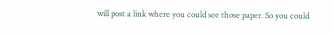will post a link where you could see those paper. So you could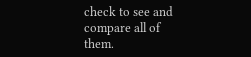check to see and compare all of them.